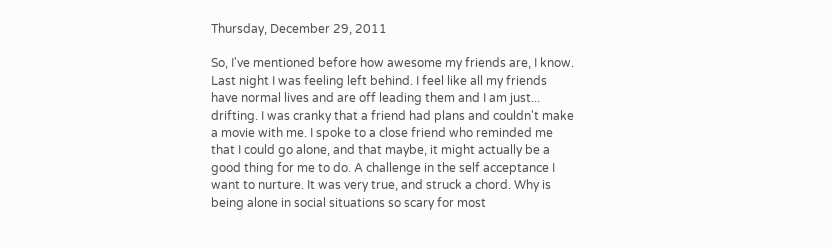Thursday, December 29, 2011

So, I've mentioned before how awesome my friends are, I know. Last night I was feeling left behind. I feel like all my friends have normal lives and are off leading them and I am just... drifting. I was cranky that a friend had plans and couldn't make a movie with me. I spoke to a close friend who reminded me that I could go alone, and that maybe, it might actually be a good thing for me to do. A challenge in the self acceptance I want to nurture. It was very true, and struck a chord. Why is being alone in social situations so scary for most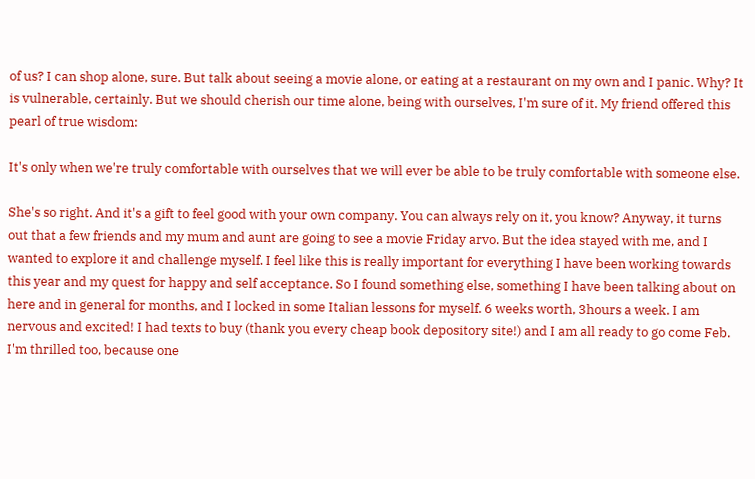of us? I can shop alone, sure. But talk about seeing a movie alone, or eating at a restaurant on my own and I panic. Why? It is vulnerable, certainly. But we should cherish our time alone, being with ourselves, I'm sure of it. My friend offered this pearl of true wisdom:

It's only when we're truly comfortable with ourselves that we will ever be able to be truly comfortable with someone else.

She's so right. And it's a gift to feel good with your own company. You can always rely on it, you know? Anyway, it turns out that a few friends and my mum and aunt are going to see a movie Friday arvo. But the idea stayed with me, and I wanted to explore it and challenge myself. I feel like this is really important for everything I have been working towards this year and my quest for happy and self acceptance. So I found something else, something I have been talking about on here and in general for months, and I locked in some Italian lessons for myself. 6 weeks worth, 3hours a week. I am nervous and excited! I had texts to buy (thank you every cheap book depository site!) and I am all ready to go come Feb. I'm thrilled too, because one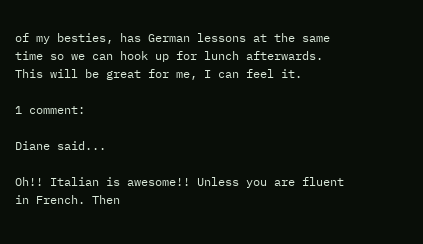of my besties, has German lessons at the same time so we can hook up for lunch afterwards. This will be great for me, I can feel it.

1 comment:

Diane said...

Oh!! Italian is awesome!! Unless you are fluent in French. Then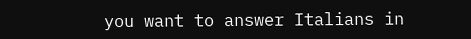you want to answer Italians in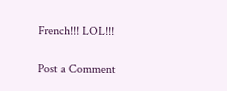French!!! LOL!!!

Post a Comment